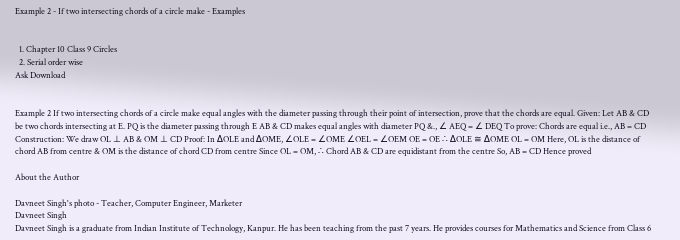Example 2 - If two intersecting chords of a circle make - Examples


  1. Chapter 10 Class 9 Circles
  2. Serial order wise
Ask Download


Example 2 If two intersecting chords of a circle make equal angles with the diameter passing through their point of intersection, prove that the chords are equal. Given: Let AB & CD be two chords intersecting at E. PQ is the diameter passing through E AB & CD makes equal angles with diameter PQ &., ∠ AEQ = ∠ DEQ To prove: Chords are equal i.e., AB = CD Construction: We draw OL ⊥ AB & OM ⊥ CD Proof: In ΔOLE and ΔOME, ∠OLE = ∠OME ∠OEL = ∠OEM OE = OE ∴ ΔOLE ≅ ΔOME OL = OM Here, OL is the distance of chord AB from centre & OM is the distance of chord CD from centre Since OL = OM, ∴ Chord AB & CD are equidistant from the centre So, AB = CD Hence proved

About the Author

Davneet Singh's photo - Teacher, Computer Engineer, Marketer
Davneet Singh
Davneet Singh is a graduate from Indian Institute of Technology, Kanpur. He has been teaching from the past 7 years. He provides courses for Mathematics and Science from Class 6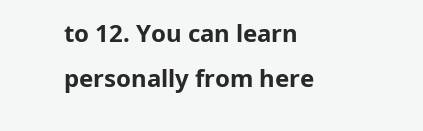to 12. You can learn personally from here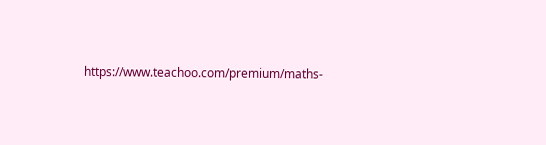https://www.teachoo.com/premium/maths-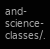and-science-classes/.